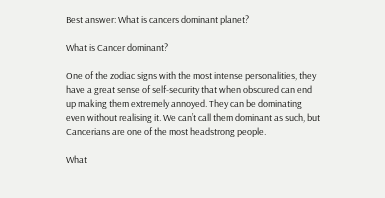Best answer: What is cancers dominant planet?

What is Cancer dominant?

One of the zodiac signs with the most intense personalities, they have a great sense of self-security that when obscured can end up making them extremely annoyed. They can be dominating even without realising it. We can’t call them dominant as such, but Cancerians are one of the most headstrong people.

What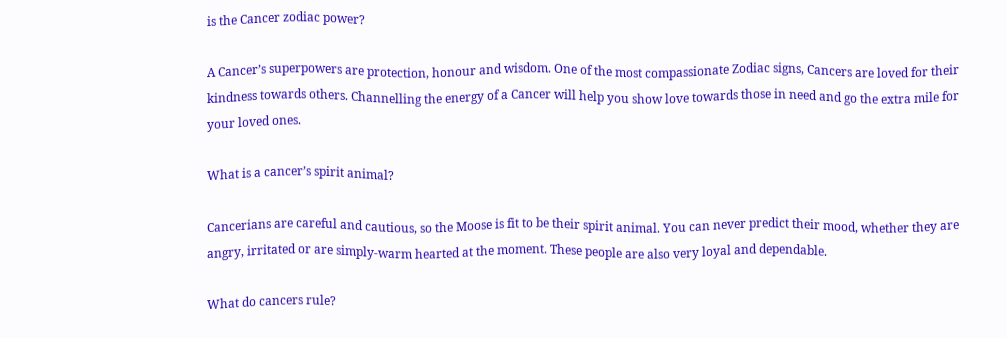is the Cancer zodiac power?

A Cancer’s superpowers are protection, honour and wisdom. One of the most compassionate Zodiac signs, Cancers are loved for their kindness towards others. Channelling the energy of a Cancer will help you show love towards those in need and go the extra mile for your loved ones.

What is a cancer’s spirit animal?

Cancerians are careful and cautious, so the Moose is fit to be their spirit animal. You can never predict their mood, whether they are angry, irritated or are simply-warm hearted at the moment. These people are also very loyal and dependable.

What do cancers rule?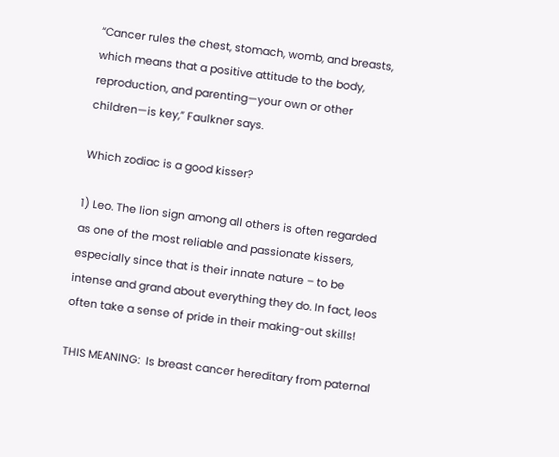“Cancer rules the chest, stomach, womb, and breasts, which means that a positive attitude to the body, reproduction, and parenting—your own or other children—is key,” Faulkner says.

Which zodiac is a good kisser?

1) Leo. The lion sign among all others is often regarded as one of the most reliable and passionate kissers, especially since that is their innate nature – to be intense and grand about everything they do. In fact, leos often take a sense of pride in their making-out skills!

THIS MEANING:  Is breast cancer hereditary from paternal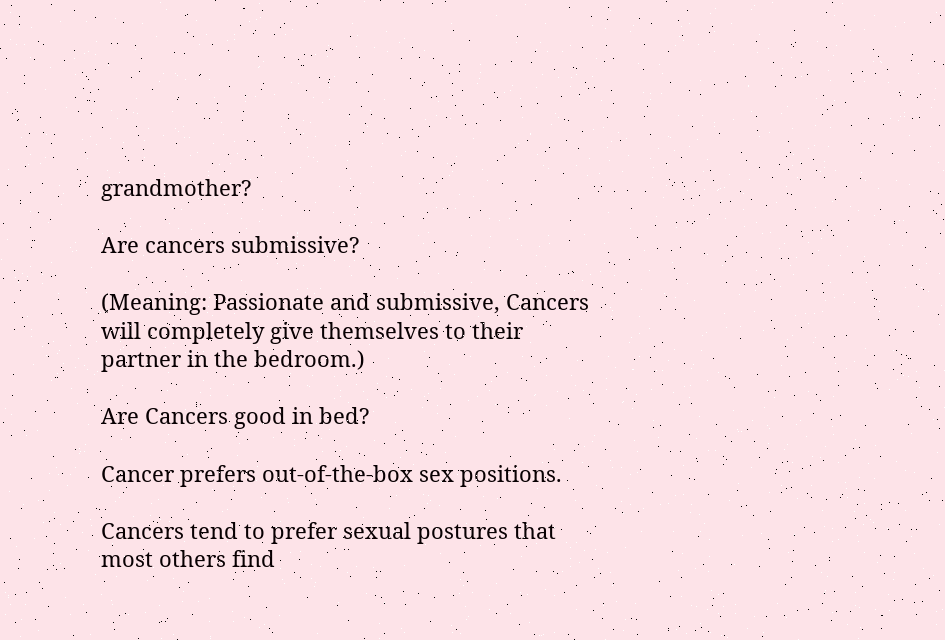grandmother?

Are cancers submissive?

(Meaning: Passionate and submissive, Cancers will completely give themselves to their partner in the bedroom.)

Are Cancers good in bed?

Cancer prefers out-of-the-box sex positions.

Cancers tend to prefer sexual postures that most others find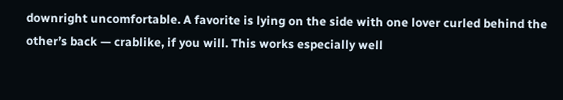downright uncomfortable. A favorite is lying on the side with one lover curled behind the other’s back — crablike, if you will. This works especially well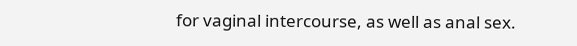for vaginal intercourse, as well as anal sex.